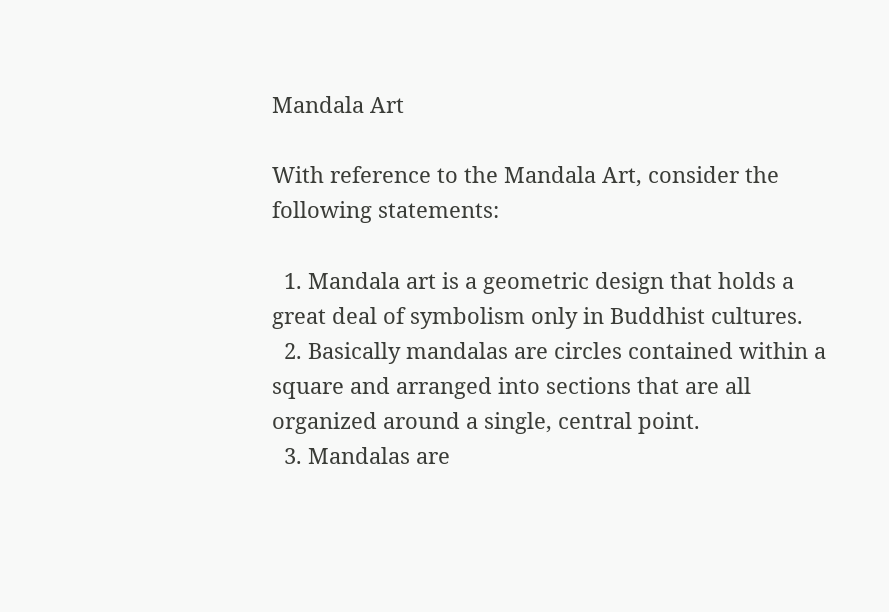Mandala Art

With reference to the Mandala Art, consider the following statements:

  1. Mandala art is a geometric design that holds a great deal of symbolism only in Buddhist cultures.
  2. Basically mandalas are circles contained within a square and arranged into sections that are all organized around a single, central point.
  3. Mandalas are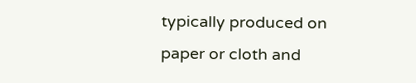typically produced on paper or cloth and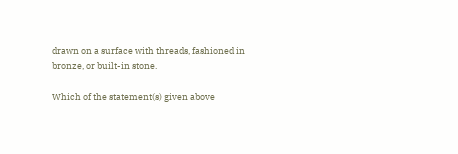drawn on a surface with threads, fashioned in bronze, or built-in stone.

Which of the statement(s) given above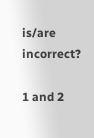is/are incorrect?

1 and 2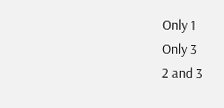Only 1
Only 3
2 and 3